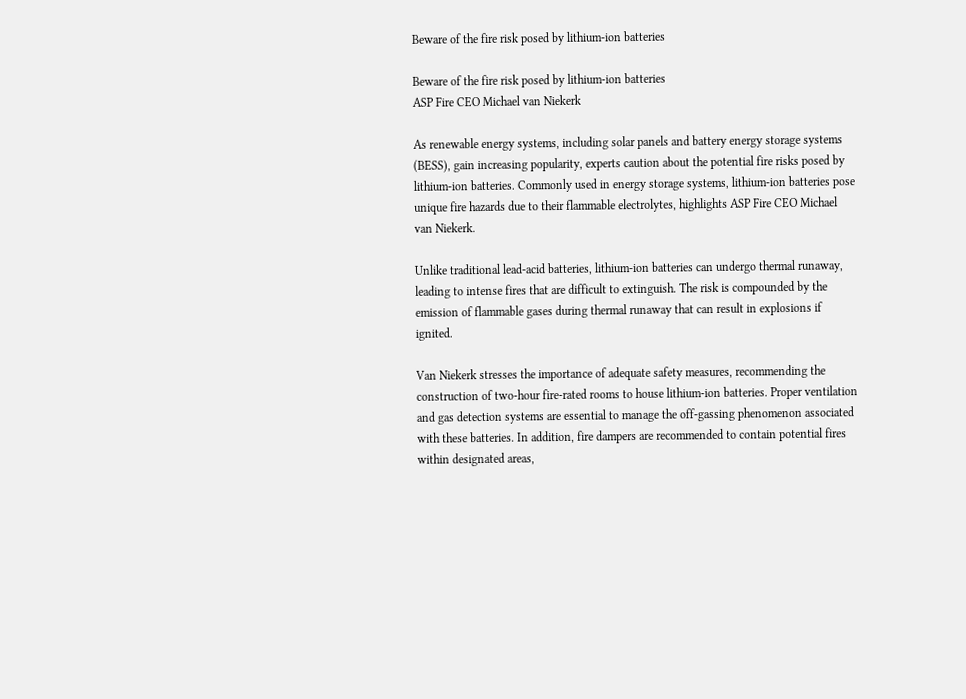Beware of the fire risk posed by lithium-ion batteries

Beware of the fire risk posed by lithium-ion batteries
ASP Fire CEO Michael van Niekerk

As renewable energy systems, including solar panels and battery energy storage systems (BESS), gain increasing popularity, experts caution about the potential fire risks posed by lithium-ion batteries. Commonly used in energy storage systems, lithium-ion batteries pose unique fire hazards due to their flammable electrolytes, highlights ASP Fire CEO Michael van Niekerk.

Unlike traditional lead-acid batteries, lithium-ion batteries can undergo thermal runaway, leading to intense fires that are difficult to extinguish. The risk is compounded by the emission of flammable gases during thermal runaway that can result in explosions if ignited.

Van Niekerk stresses the importance of adequate safety measures, recommending the construction of two-hour fire-rated rooms to house lithium-ion batteries. Proper ventilation and gas detection systems are essential to manage the off-gassing phenomenon associated with these batteries. In addition, fire dampers are recommended to contain potential fires within designated areas,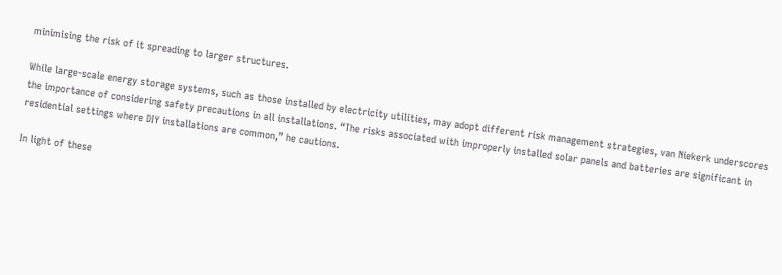minimising the risk of it spreading to larger structures.

While large-scale energy storage systems, such as those installed by electricity utilities, may adopt different risk management strategies, van Niekerk underscores the importance of considering safety precautions in all installations. “The risks associated with improperly installed solar panels and batteries are significant in residential settings where DIY installations are common,” he cautions.

In light of these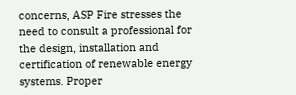concerns, ASP Fire stresses the need to consult a professional for the design, installation and certification of renewable energy systems. Proper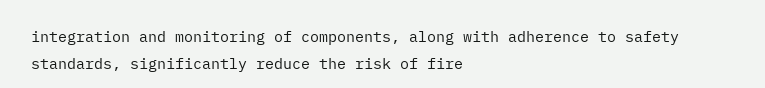integration and monitoring of components, along with adherence to safety standards, significantly reduce the risk of fire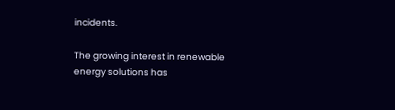incidents.

The growing interest in renewable energy solutions has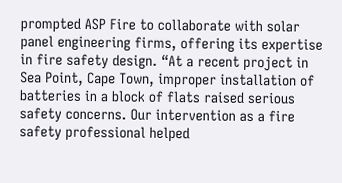prompted ASP Fire to collaborate with solar panel engineering firms, offering its expertise in fire safety design. “At a recent project in Sea Point, Cape Town, improper installation of batteries in a block of flats raised serious safety concerns. Our intervention as a fire safety professional helped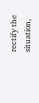rectify the situation,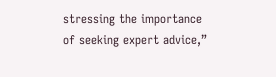stressing the importance of seeking expert advice,”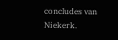concludes van Niekerk.